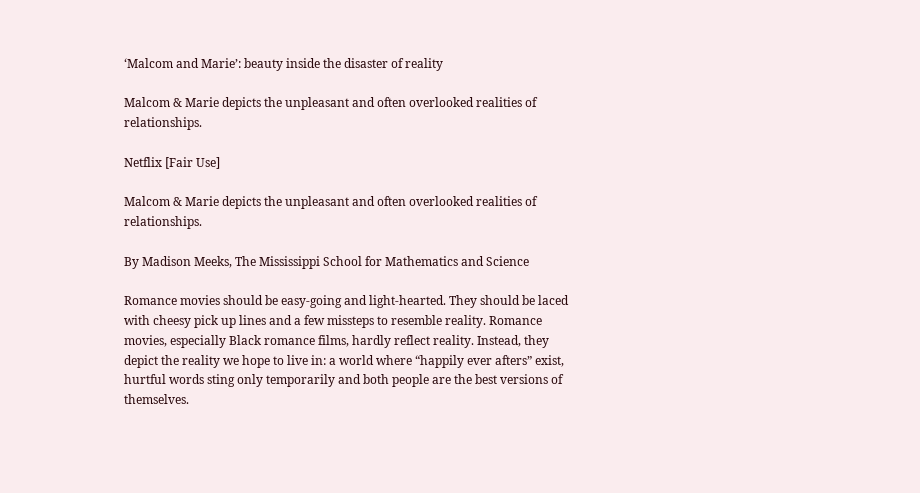‘Malcom and Marie’: beauty inside the disaster of reality

Malcom & Marie depicts the unpleasant and often overlooked realities of relationships.

Netflix [Fair Use]

Malcom & Marie depicts the unpleasant and often overlooked realities of relationships.

By Madison Meeks, The Mississippi School for Mathematics and Science

Romance movies should be easy-going and light-hearted. They should be laced with cheesy pick up lines and a few missteps to resemble reality. Romance movies, especially Black romance films, hardly reflect reality. Instead, they depict the reality we hope to live in: a world where “happily ever afters” exist, hurtful words sting only temporarily and both people are the best versions of themselves.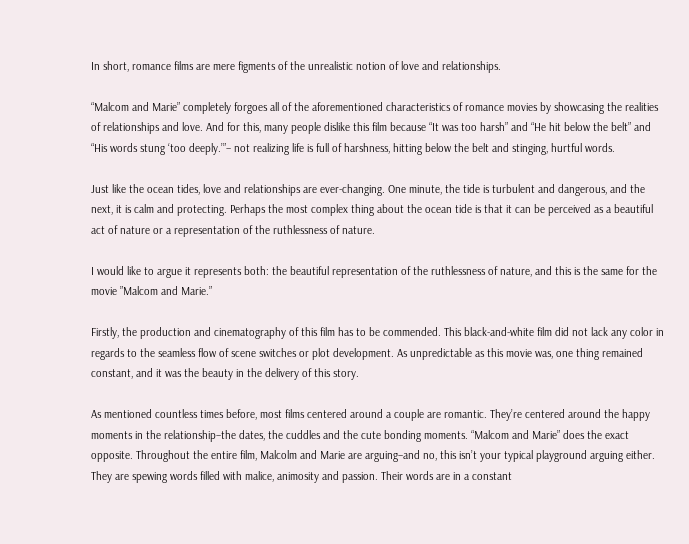In short, romance films are mere figments of the unrealistic notion of love and relationships.

“Malcom and Marie” completely forgoes all of the aforementioned characteristics of romance movies by showcasing the realities of relationships and love. And for this, many people dislike this film because “It was too harsh” and “He hit below the belt” and “His words stung ‘too deeply.’”– not realizing life is full of harshness, hitting below the belt and stinging, hurtful words.

Just like the ocean tides, love and relationships are ever-changing. One minute, the tide is turbulent and dangerous, and the next, it is calm and protecting. Perhaps the most complex thing about the ocean tide is that it can be perceived as a beautiful act of nature or a representation of the ruthlessness of nature.

I would like to argue it represents both: the beautiful representation of the ruthlessness of nature, and this is the same for the movie ”Malcom and Marie.”

Firstly, the production and cinematography of this film has to be commended. This black-and-white film did not lack any color in regards to the seamless flow of scene switches or plot development. As unpredictable as this movie was, one thing remained constant, and it was the beauty in the delivery of this story.

As mentioned countless times before, most films centered around a couple are romantic. They’re centered around the happy moments in the relationship–the dates, the cuddles and the cute bonding moments. “Malcom and Marie” does the exact opposite. Throughout the entire film, Malcolm and Marie are arguing–and no, this isn’t your typical playground arguing either. They are spewing words filled with malice, animosity and passion. Their words are in a constant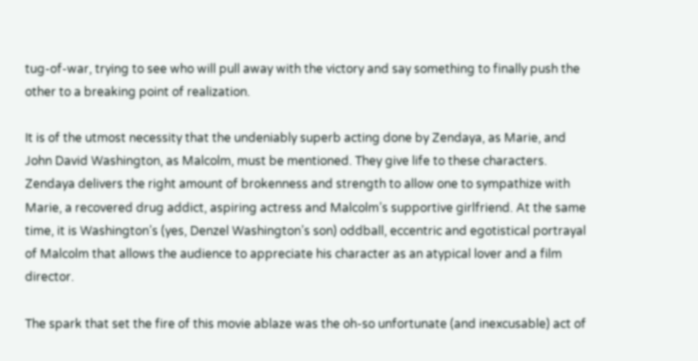tug-of-war, trying to see who will pull away with the victory and say something to finally push the other to a breaking point of realization.

It is of the utmost necessity that the undeniably superb acting done by Zendaya, as Marie, and John David Washington, as Malcolm, must be mentioned. They give life to these characters. Zendaya delivers the right amount of brokenness and strength to allow one to sympathize with Marie, a recovered drug addict, aspiring actress and Malcolm’s supportive girlfriend. At the same time, it is Washington’s (yes, Denzel Washington’s son) oddball, eccentric and egotistical portrayal of Malcolm that allows the audience to appreciate his character as an atypical lover and a film director.

The spark that set the fire of this movie ablaze was the oh-so unfortunate (and inexcusable) act of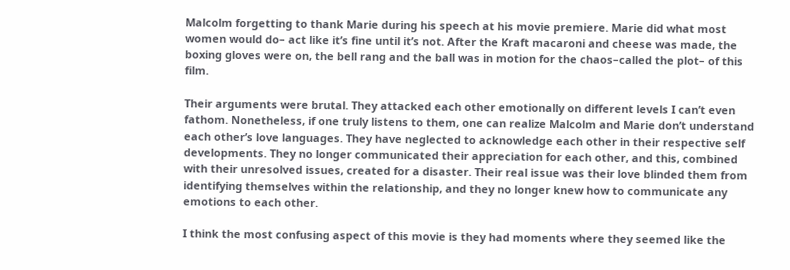Malcolm forgetting to thank Marie during his speech at his movie premiere. Marie did what most women would do– act like it’s fine until it’s not. After the Kraft macaroni and cheese was made, the boxing gloves were on, the bell rang and the ball was in motion for the chaos–called the plot– of this film.

Their arguments were brutal. They attacked each other emotionally on different levels I can’t even fathom. Nonetheless, if one truly listens to them, one can realize Malcolm and Marie don’t understand each other’s love languages. They have neglected to acknowledge each other in their respective self developments. They no longer communicated their appreciation for each other, and this, combined with their unresolved issues, created for a disaster. Their real issue was their love blinded them from identifying themselves within the relationship, and they no longer knew how to communicate any emotions to each other.

I think the most confusing aspect of this movie is they had moments where they seemed like the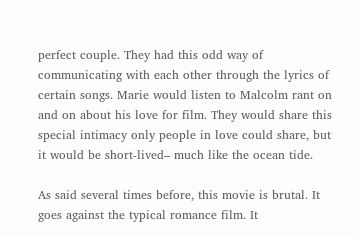perfect couple. They had this odd way of communicating with each other through the lyrics of certain songs. Marie would listen to Malcolm rant on and on about his love for film. They would share this special intimacy only people in love could share, but it would be short-lived– much like the ocean tide.

As said several times before, this movie is brutal. It goes against the typical romance film. It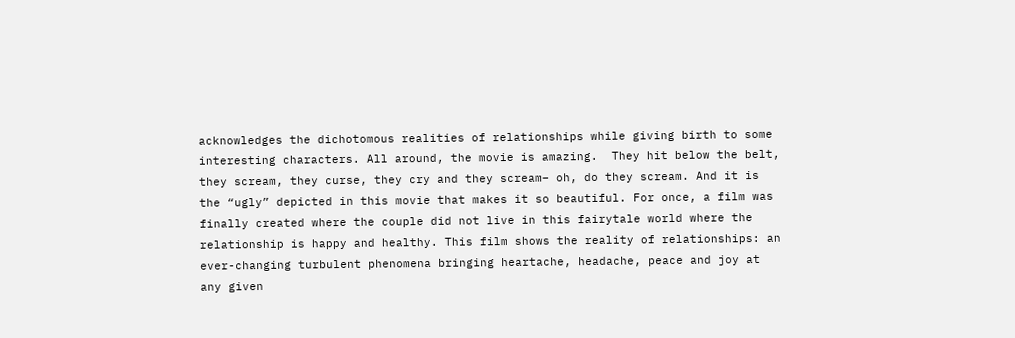acknowledges the dichotomous realities of relationships while giving birth to some interesting characters. All around, the movie is amazing.  They hit below the belt, they scream, they curse, they cry and they scream– oh, do they scream. And it is the “ugly” depicted in this movie that makes it so beautiful. For once, a film was finally created where the couple did not live in this fairytale world where the relationship is happy and healthy. This film shows the reality of relationships: an ever-changing turbulent phenomena bringing heartache, headache, peace and joy at any given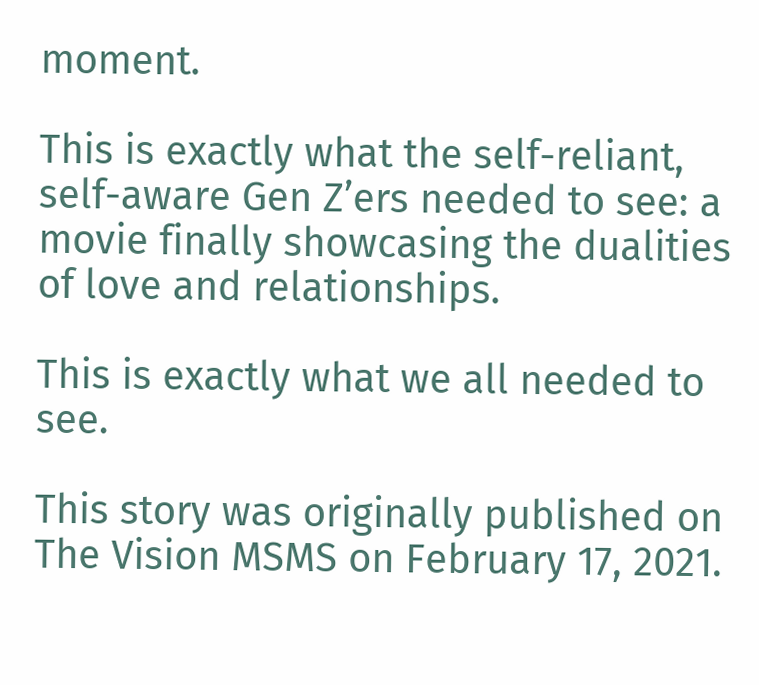moment.

This is exactly what the self-reliant, self-aware Gen Z’ers needed to see: a movie finally showcasing the dualities of love and relationships.

This is exactly what we all needed to see.

This story was originally published on The Vision MSMS on February 17, 2021.